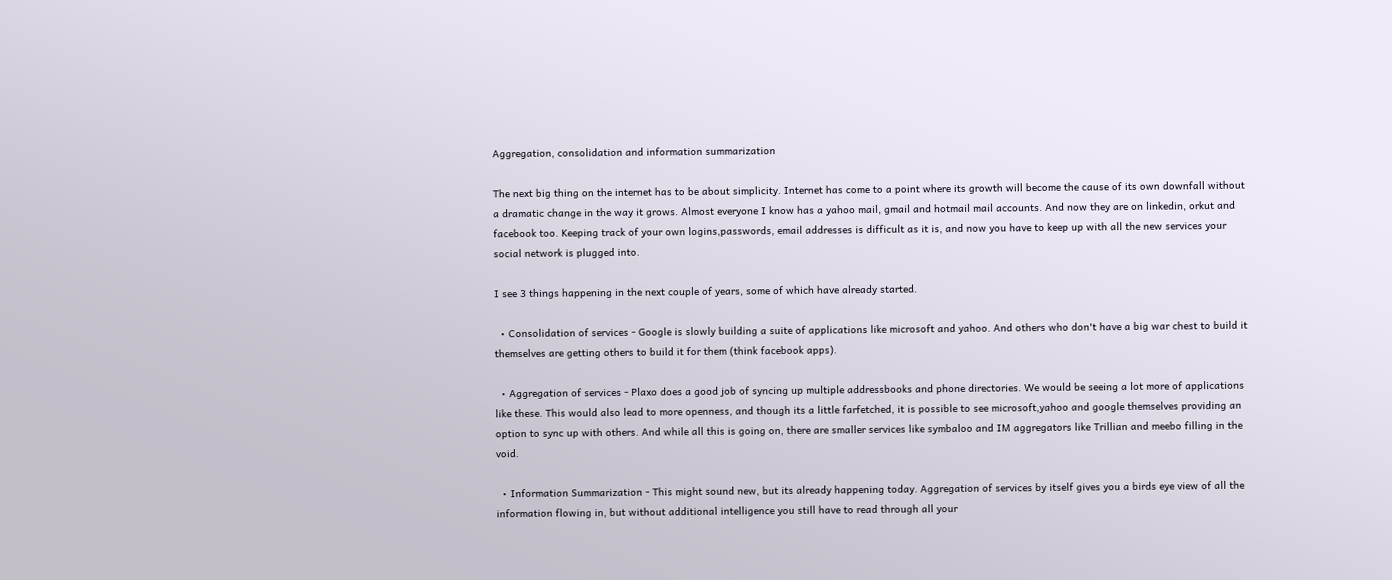Aggregation, consolidation and information summarization

The next big thing on the internet has to be about simplicity. Internet has come to a point where its growth will become the cause of its own downfall without a dramatic change in the way it grows. Almost everyone I know has a yahoo mail, gmail and hotmail mail accounts. And now they are on linkedin, orkut and facebook too. Keeping track of your own logins,passwords, email addresses is difficult as it is, and now you have to keep up with all the new services your social network is plugged into.

I see 3 things happening in the next couple of years, some of which have already started.

  • Consolidation of services - Google is slowly building a suite of applications like microsoft and yahoo. And others who don't have a big war chest to build it themselves are getting others to build it for them (think facebook apps).

  • Aggregation of services - Plaxo does a good job of syncing up multiple addressbooks and phone directories. We would be seeing a lot more of applications like these. This would also lead to more openness, and though its a little farfetched, it is possible to see microsoft,yahoo and google themselves providing an option to sync up with others. And while all this is going on, there are smaller services like symbaloo and IM aggregators like Trillian and meebo filling in the void.

  • Information Summarization - This might sound new, but its already happening today. Aggregation of services by itself gives you a birds eye view of all the information flowing in, but without additional intelligence you still have to read through all your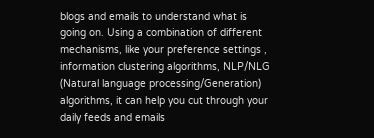blogs and emails to understand what is going on. Using a combination of different mechanisms, like your preference settings , information clustering algorithms, NLP/NLG (Natural language processing/Generation) algorithms, it can help you cut through your daily feeds and emails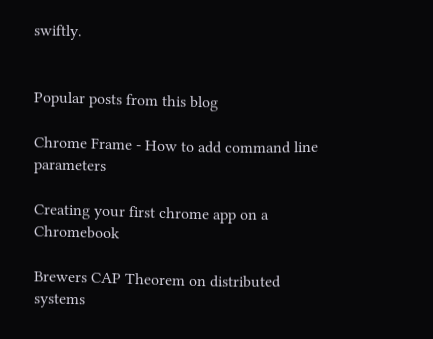swiftly.


Popular posts from this blog

Chrome Frame - How to add command line parameters

Creating your first chrome app on a Chromebook

Brewers CAP Theorem on distributed systems